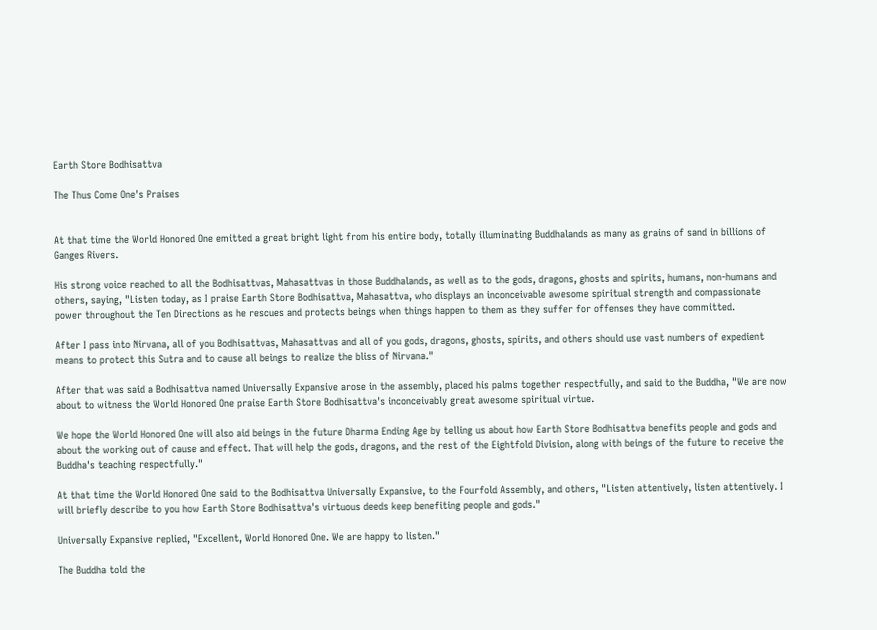Earth Store Bodhisattva

The Thus Come One's Praises


At that time the World Honored One emitted a great bright light from his entire body, totally illuminating Buddhalands as many as grains of sand in billions of Ganges Rivers.

His strong voice reached to all the Bodhisattvas, Mahasattvas in those Buddhalands, as well as to the gods, dragons, ghosts and spirits, humans, non-humans and others, saying, "Listen today, as I praise Earth Store Bodhisattva, Mahasattva, who displays an inconceivable awesome spiritual strength and compassionate power throughout the Ten Directions as he rescues and protects beings when things happen to them as they suffer for offenses they have committed.

After I pass into Nirvana, all of you Bodhisattvas, Mahasattvas and all of you gods, dragons, ghosts, spirits, and others should use vast numbers of expedient means to protect this Sutra and to cause all beings to realize the bliss of Nirvana."

After that was said a Bodhisattva named Universally Expansive arose in the assembly, placed his palms together respectfully, and said to the Buddha, "We are now about to witness the World Honored One praise Earth Store Bodhisattva's inconceivably great awesome spiritual virtue.

We hope the World Honored One will also aid beings in the future Dharma Ending Age by telling us about how Earth Store Bodhisattva benefits people and gods and about the working out of cause and effect. That will help the gods, dragons, and the rest of the Eightfold Division, along with beings of the future to receive the Buddha's teaching respectfully."

At that time the World Honored One said to the Bodhisattva Universally Expansive, to the Fourfold Assembly, and others, "Listen attentively, listen attentively. I will briefly describe to you how Earth Store Bodhisattva's virtuous deeds keep benefiting people and gods."

Universally Expansive replied, "Excellent, World Honored One. We are happy to listen."

The Buddha told the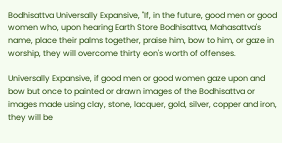Bodhisattva Universally Expansive, "If, in the future, good men or good women who, upon hearing Earth Store Bodhisattva, Mahasattva's name, place their palms together, praise him, bow to him, or gaze in worship, they will overcome thirty eon's worth of offenses.

Universally Expansive, if good men or good women gaze upon and bow but once to painted or drawn images of the Bodhisattva or images made using clay, stone, lacquer, gold, silver, copper and iron, they will be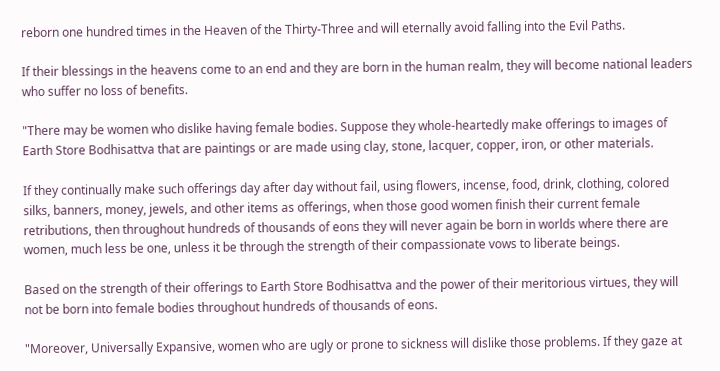reborn one hundred times in the Heaven of the Thirty-Three and will eternally avoid falling into the Evil Paths.

If their blessings in the heavens come to an end and they are born in the human realm, they will become national leaders who suffer no loss of benefits.

"There may be women who dislike having female bodies. Suppose they whole-heartedly make offerings to images of Earth Store Bodhisattva that are paintings or are made using clay, stone, lacquer, copper, iron, or other materials.

If they continually make such offerings day after day without fail, using flowers, incense, food, drink, clothing, colored silks, banners, money, jewels, and other items as offerings, when those good women finish their current female retributions, then throughout hundreds of thousands of eons they will never again be born in worlds where there are women, much less be one, unless it be through the strength of their compassionate vows to liberate beings.

Based on the strength of their offerings to Earth Store Bodhisattva and the power of their meritorious virtues, they will not be born into female bodies throughout hundreds of thousands of eons.

"Moreover, Universally Expansive, women who are ugly or prone to sickness will dislike those problems. If they gaze at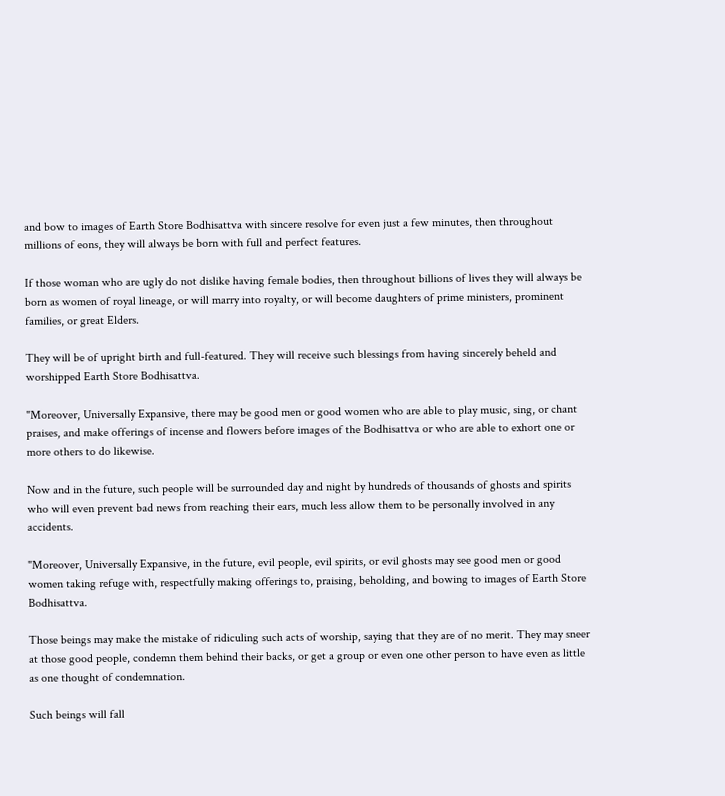and bow to images of Earth Store Bodhisattva with sincere resolve for even just a few minutes, then throughout millions of eons, they will always be born with full and perfect features.

If those woman who are ugly do not dislike having female bodies, then throughout billions of lives they will always be born as women of royal lineage, or will marry into royalty, or will become daughters of prime ministers, prominent families, or great Elders.

They will be of upright birth and full-featured. They will receive such blessings from having sincerely beheld and worshipped Earth Store Bodhisattva.

"Moreover, Universally Expansive, there may be good men or good women who are able to play music, sing, or chant praises, and make offerings of incense and flowers before images of the Bodhisattva or who are able to exhort one or more others to do likewise.

Now and in the future, such people will be surrounded day and night by hundreds of thousands of ghosts and spirits who will even prevent bad news from reaching their ears, much less allow them to be personally involved in any accidents.

"Moreover, Universally Expansive, in the future, evil people, evil spirits, or evil ghosts may see good men or good women taking refuge with, respectfully making offerings to, praising, beholding, and bowing to images of Earth Store Bodhisattva.

Those beings may make the mistake of ridiculing such acts of worship, saying that they are of no merit. They may sneer at those good people, condemn them behind their backs, or get a group or even one other person to have even as little as one thought of condemnation.

Such beings will fall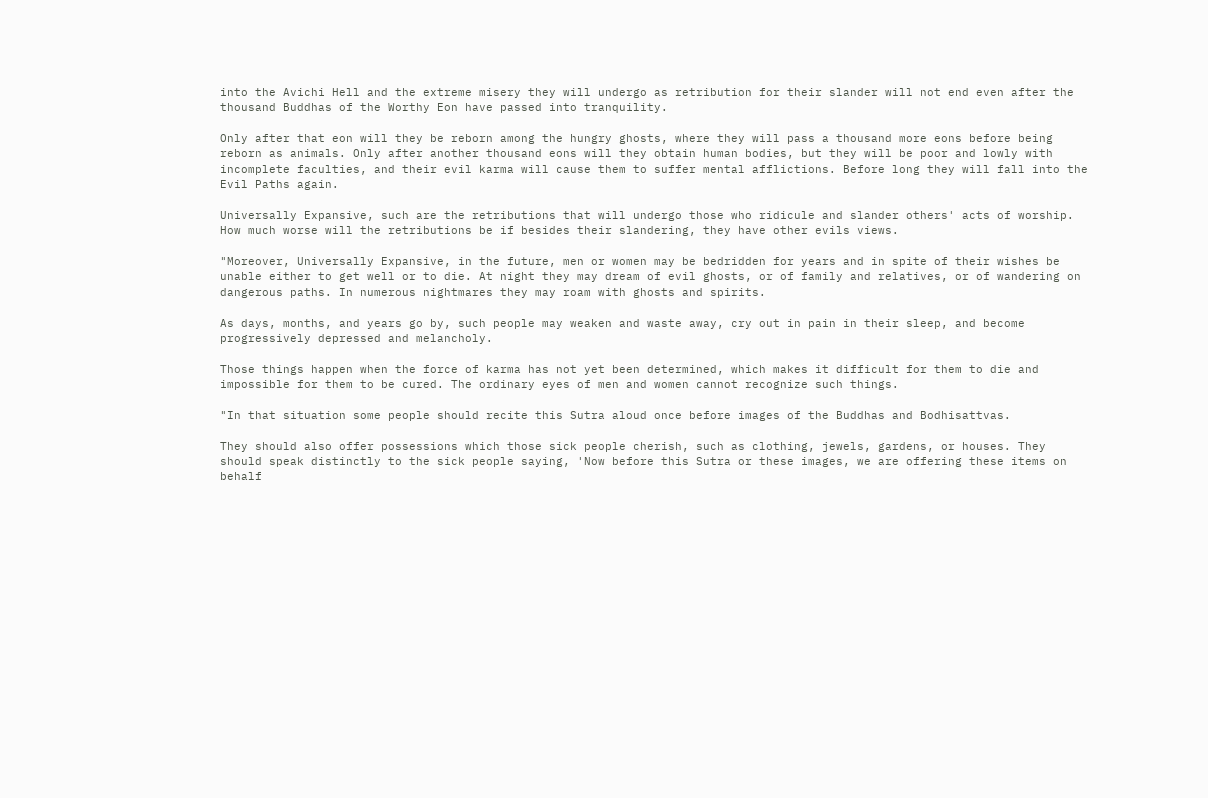into the Avichi Hell and the extreme misery they will undergo as retribution for their slander will not end even after the thousand Buddhas of the Worthy Eon have passed into tranquility.

Only after that eon will they be reborn among the hungry ghosts, where they will pass a thousand more eons before being reborn as animals. Only after another thousand eons will they obtain human bodies, but they will be poor and lowly with incomplete faculties, and their evil karma will cause them to suffer mental afflictions. Before long they will fall into the Evil Paths again.

Universally Expansive, such are the retributions that will undergo those who ridicule and slander others' acts of worship. How much worse will the retributions be if besides their slandering, they have other evils views.

"Moreover, Universally Expansive, in the future, men or women may be bedridden for years and in spite of their wishes be unable either to get well or to die. At night they may dream of evil ghosts, or of family and relatives, or of wandering on dangerous paths. In numerous nightmares they may roam with ghosts and spirits.

As days, months, and years go by, such people may weaken and waste away, cry out in pain in their sleep, and become progressively depressed and melancholy.

Those things happen when the force of karma has not yet been determined, which makes it difficult for them to die and impossible for them to be cured. The ordinary eyes of men and women cannot recognize such things.

"In that situation some people should recite this Sutra aloud once before images of the Buddhas and Bodhisattvas.

They should also offer possessions which those sick people cherish, such as clothing, jewels, gardens, or houses. They should speak distinctly to the sick people saying, 'Now before this Sutra or these images, we are offering these items on behalf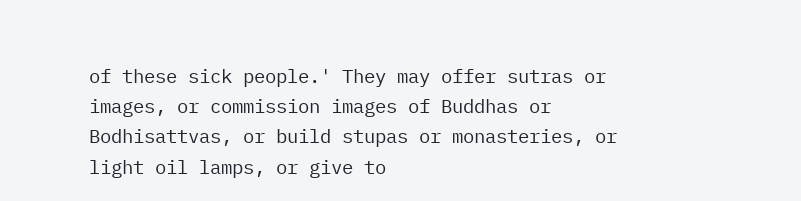of these sick people.' They may offer sutras or images, or commission images of Buddhas or Bodhisattvas, or build stupas or monasteries, or light oil lamps, or give to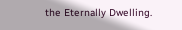the Eternally Dwelling.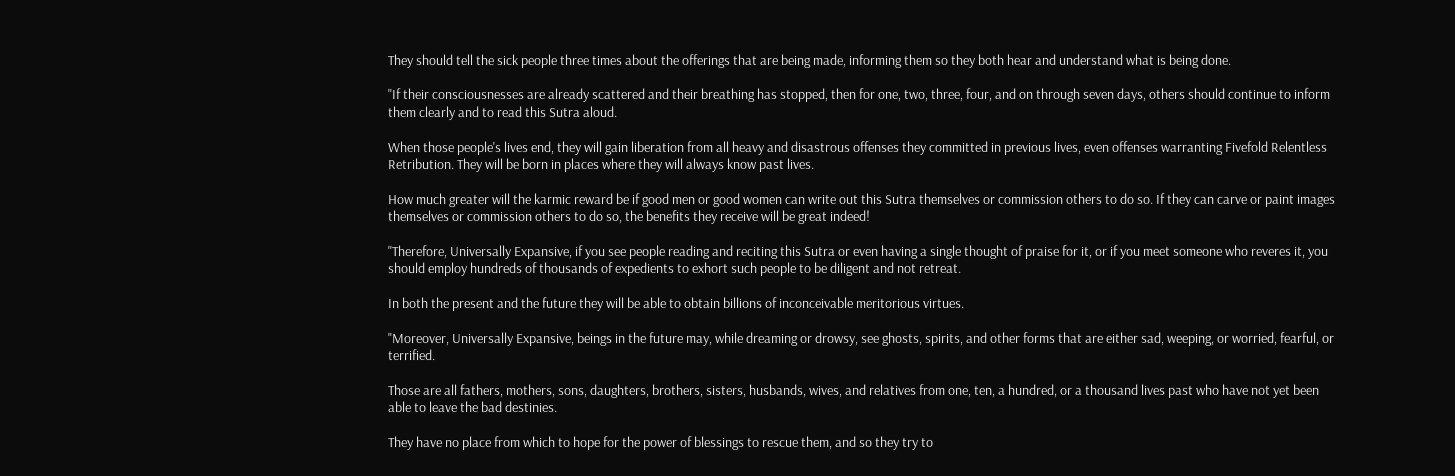They should tell the sick people three times about the offerings that are being made, informing them so they both hear and understand what is being done.

"If their consciousnesses are already scattered and their breathing has stopped, then for one, two, three, four, and on through seven days, others should continue to inform them clearly and to read this Sutra aloud.

When those people's lives end, they will gain liberation from all heavy and disastrous offenses they committed in previous lives, even offenses warranting Fivefold Relentless Retribution. They will be born in places where they will always know past lives.

How much greater will the karmic reward be if good men or good women can write out this Sutra themselves or commission others to do so. If they can carve or paint images themselves or commission others to do so, the benefits they receive will be great indeed!

"Therefore, Universally Expansive, if you see people reading and reciting this Sutra or even having a single thought of praise for it, or if you meet someone who reveres it, you should employ hundreds of thousands of expedients to exhort such people to be diligent and not retreat.

In both the present and the future they will be able to obtain billions of inconceivable meritorious virtues.

"Moreover, Universally Expansive, beings in the future may, while dreaming or drowsy, see ghosts, spirits, and other forms that are either sad, weeping, or worried, fearful, or terrified.

Those are all fathers, mothers, sons, daughters, brothers, sisters, husbands, wives, and relatives from one, ten, a hundred, or a thousand lives past who have not yet been able to leave the bad destinies.

They have no place from which to hope for the power of blessings to rescue them, and so they try to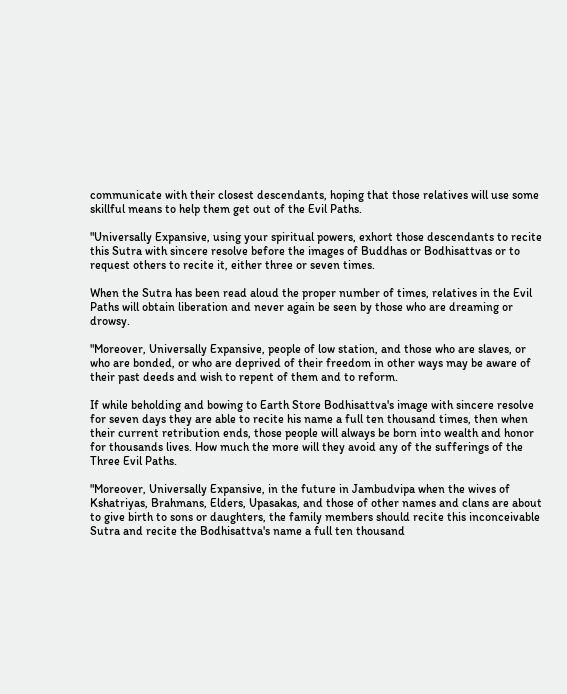communicate with their closest descendants, hoping that those relatives will use some skillful means to help them get out of the Evil Paths.

"Universally Expansive, using your spiritual powers, exhort those descendants to recite this Sutra with sincere resolve before the images of Buddhas or Bodhisattvas or to request others to recite it, either three or seven times.

When the Sutra has been read aloud the proper number of times, relatives in the Evil Paths will obtain liberation and never again be seen by those who are dreaming or drowsy.

"Moreover, Universally Expansive, people of low station, and those who are slaves, or who are bonded, or who are deprived of their freedom in other ways may be aware of their past deeds and wish to repent of them and to reform.

If while beholding and bowing to Earth Store Bodhisattva's image with sincere resolve for seven days they are able to recite his name a full ten thousand times, then when their current retribution ends, those people will always be born into wealth and honor for thousands lives. How much the more will they avoid any of the sufferings of the Three Evil Paths.

"Moreover, Universally Expansive, in the future in Jambudvipa when the wives of Kshatriyas, Brahmans, Elders, Upasakas, and those of other names and clans are about to give birth to sons or daughters, the family members should recite this inconceivable Sutra and recite the Bodhisattva's name a full ten thousand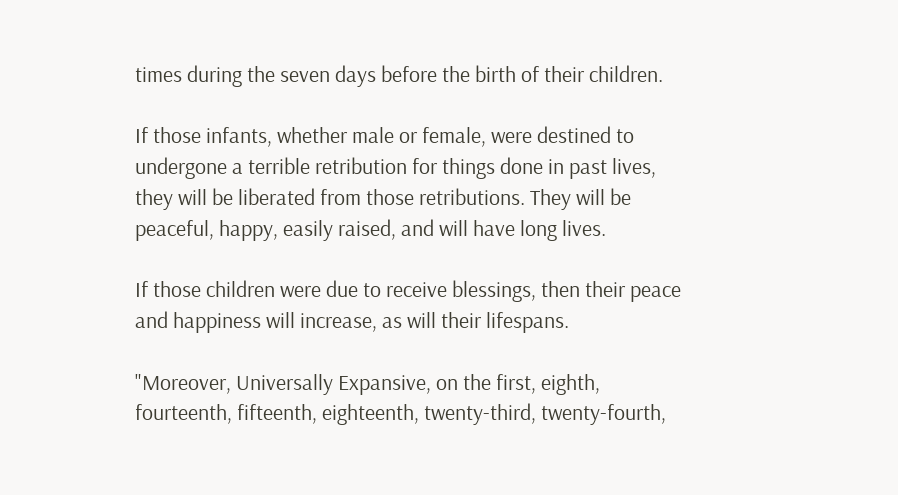times during the seven days before the birth of their children.

If those infants, whether male or female, were destined to undergone a terrible retribution for things done in past lives, they will be liberated from those retributions. They will be peaceful, happy, easily raised, and will have long lives.

If those children were due to receive blessings, then their peace and happiness will increase, as will their lifespans.

"Moreover, Universally Expansive, on the first, eighth, fourteenth, fifteenth, eighteenth, twenty-third, twenty-fourth,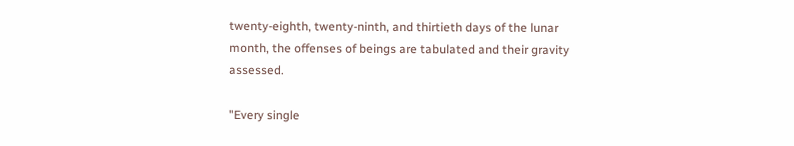twenty-eighth, twenty-ninth, and thirtieth days of the lunar month, the offenses of beings are tabulated and their gravity assessed.

"Every single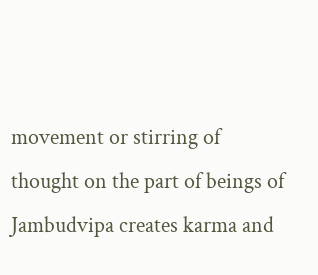movement or stirring of thought on the part of beings of Jambudvipa creates karma and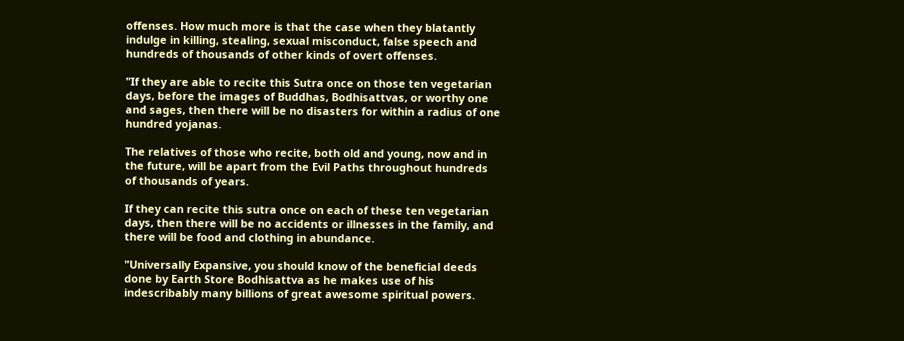offenses. How much more is that the case when they blatantly indulge in killing, stealing, sexual misconduct, false speech and hundreds of thousands of other kinds of overt offenses.

"If they are able to recite this Sutra once on those ten vegetarian days, before the images of Buddhas, Bodhisattvas, or worthy one and sages, then there will be no disasters for within a radius of one hundred yojanas.

The relatives of those who recite, both old and young, now and in the future, will be apart from the Evil Paths throughout hundreds of thousands of years.

If they can recite this sutra once on each of these ten vegetarian days, then there will be no accidents or illnesses in the family, and there will be food and clothing in abundance.

"Universally Expansive, you should know of the beneficial deeds done by Earth Store Bodhisattva as he makes use of his indescribably many billions of great awesome spiritual powers.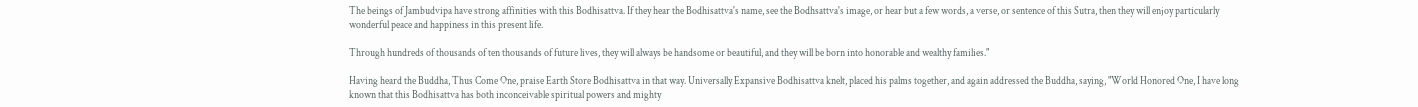The beings of Jambudvipa have strong affinities with this Bodhisattva. If they hear the Bodhisattva's name, see the Bodhsattva's image, or hear but a few words, a verse, or sentence of this Sutra, then they will enjoy particularly wonderful peace and happiness in this present life.

Through hundreds of thousands of ten thousands of future lives, they will always be handsome or beautiful, and they will be born into honorable and wealthy families."

Having heard the Buddha, Thus Come One, praise Earth Store Bodhisattva in that way. Universally Expansive Bodhisattva knelt, placed his palms together, and again addressed the Buddha, saying, "World Honored One, I have long known that this Bodhisattva has both inconceivable spiritual powers and mighty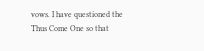vows. I have questioned the Thus Come One so that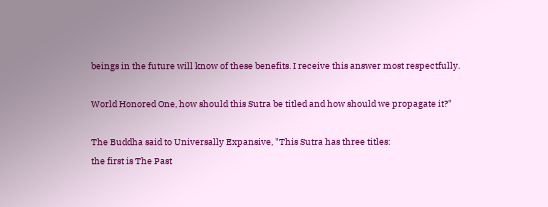beings in the future will know of these benefits. I receive this answer most respectfully.

World Honored One, how should this Sutra be titled and how should we propagate it?"

The Buddha said to Universally Expansive, "This Sutra has three titles:
the first is The Past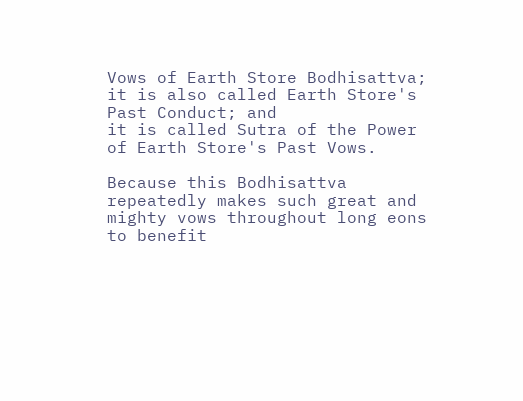Vows of Earth Store Bodhisattva;
it is also called Earth Store's Past Conduct; and
it is called Sutra of the Power of Earth Store's Past Vows.

Because this Bodhisattva repeatedly makes such great and mighty vows throughout long eons to benefit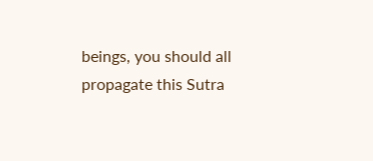beings, you should all propagate this Sutra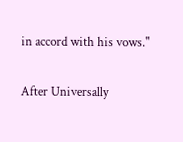in accord with his vows."

After Universally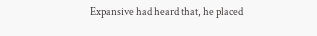Expansive had heard that, he placed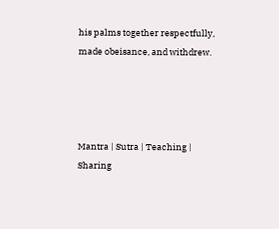his palms together respectfully, made obeisance, and withdrew.




Mantra | Sutra | Teaching | Sharing